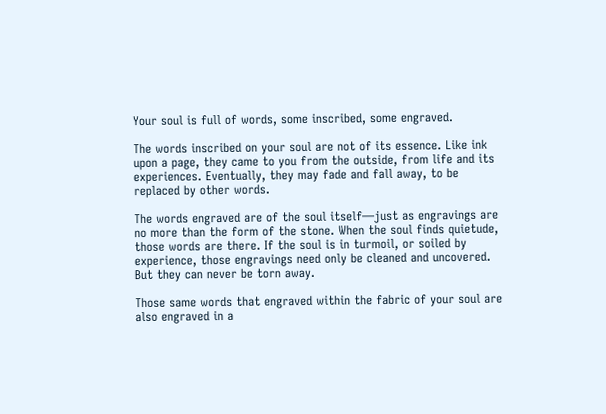Your soul is full of words, some inscribed, some engraved.

The words inscribed on your soul are not of its essence. Like ink upon a page, they came to you from the outside, from life and its experiences. Eventually, they may fade and fall away, to be replaced by other words.

The words engraved are of the soul itself—just as engravings are no more than the form of the stone. When the soul finds quietude, those words are there. If the soul is in turmoil, or soiled by experience, those engravings need only be cleaned and uncovered. But they can never be torn away.

Those same words that engraved within the fabric of your soul are also engraved in a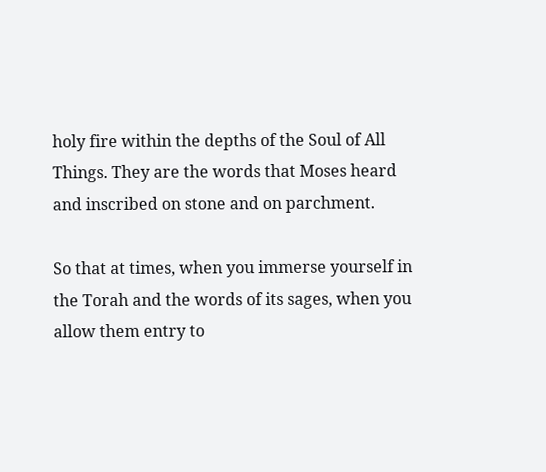holy fire within the depths of the Soul of All Things. They are the words that Moses heard and inscribed on stone and on parchment.

So that at times, when you immerse yourself in the Torah and the words of its sages, when you allow them entry to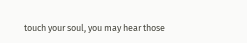touch your soul, you may hear those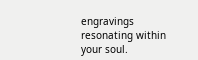engravings resonating within your soul.